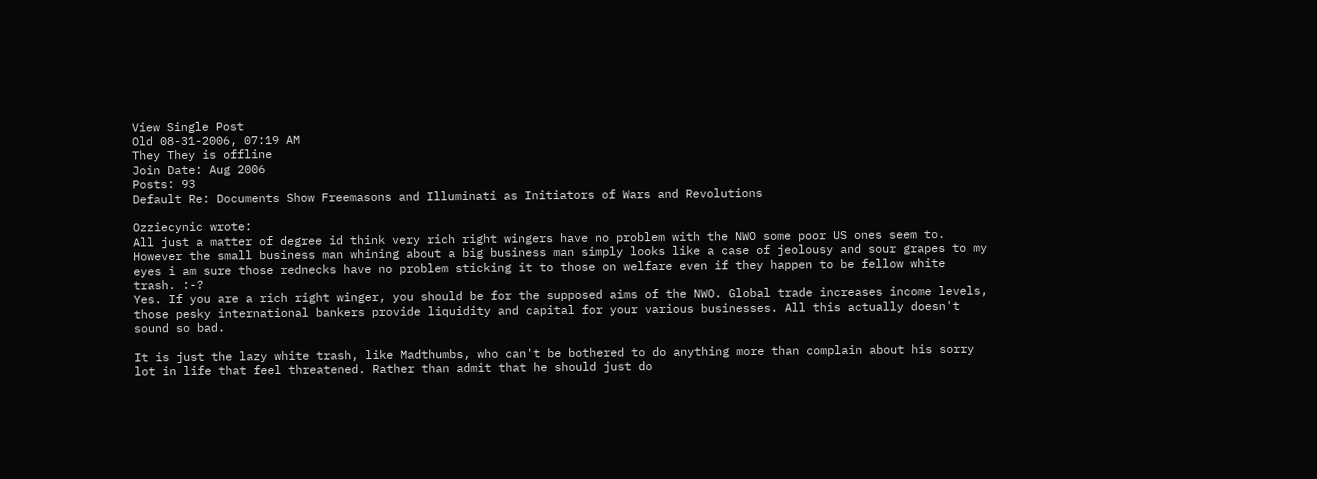View Single Post
Old 08-31-2006, 07:19 AM
They They is offline
Join Date: Aug 2006
Posts: 93
Default Re: Documents Show Freemasons and Illuminati as Initiators of Wars and Revolutions

Ozziecynic wrote:
All just a matter of degree id think very rich right wingers have no problem with the NWO some poor US ones seem to. However the small business man whining about a big business man simply looks like a case of jeolousy and sour grapes to my eyes i am sure those rednecks have no problem sticking it to those on welfare even if they happen to be fellow white trash. :-?
Yes. If you are a rich right winger, you should be for the supposed aims of the NWO. Global trade increases income levels, those pesky international bankers provide liquidity and capital for your various businesses. All this actually doesn't sound so bad.

It is just the lazy white trash, like Madthumbs, who can't be bothered to do anything more than complain about his sorry lot in life that feel threatened. Rather than admit that he should just do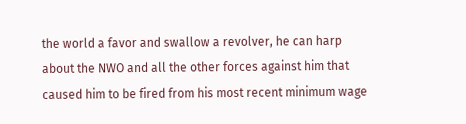the world a favor and swallow a revolver, he can harp about the NWO and all the other forces against him that caused him to be fired from his most recent minimum wage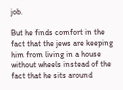job.

But he finds comfort in the fact that the jews are keeping him from living in a house without wheels instead of the fact that he sits around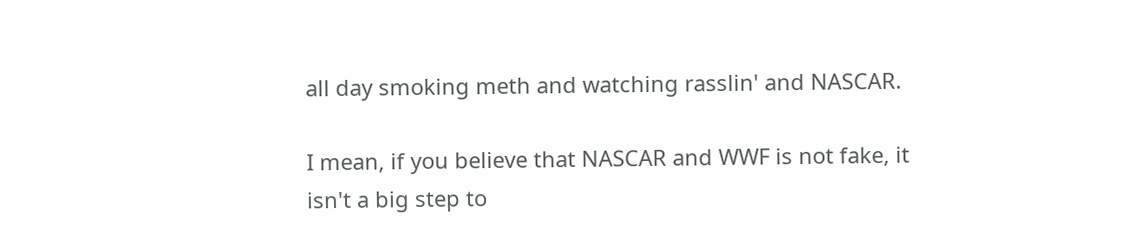all day smoking meth and watching rasslin' and NASCAR.

I mean, if you believe that NASCAR and WWF is not fake, it isn't a big step to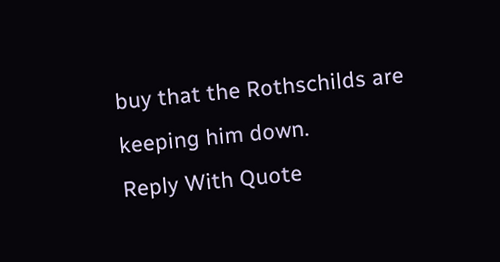buy that the Rothschilds are keeping him down.
Reply With Quote